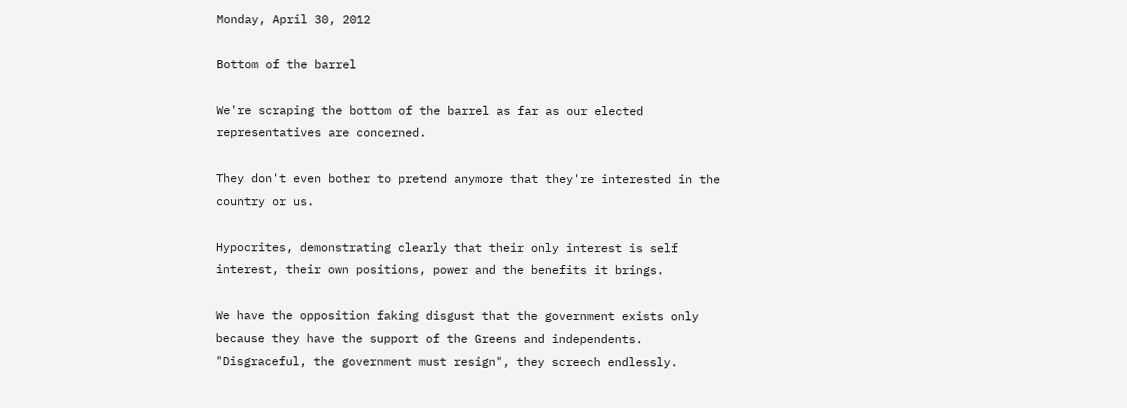Monday, April 30, 2012

Bottom of the barrel

We're scraping the bottom of the barrel as far as our elected representatives are concerned.

They don't even bother to pretend anymore that they're interested in the country or us.

Hypocrites, demonstrating clearly that their only interest is self interest, their own positions, power and the benefits it brings.

We have the opposition faking disgust that the government exists only because they have the support of the Greens and independents. "Disgraceful, the government must resign", they screech endlessly.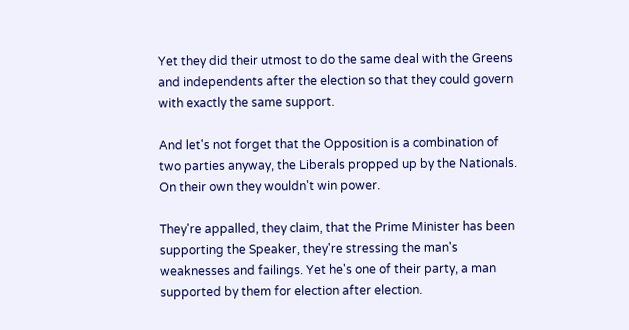Yet they did their utmost to do the same deal with the Greens and independents after the election so that they could govern with exactly the same support.

And let's not forget that the Opposition is a combination of two parties anyway, the Liberals propped up by the Nationals. On their own they wouldn't win power.

They're appalled, they claim, that the Prime Minister has been supporting the Speaker, they're stressing the man's weaknesses and failings. Yet he's one of their party, a man supported by them for election after election.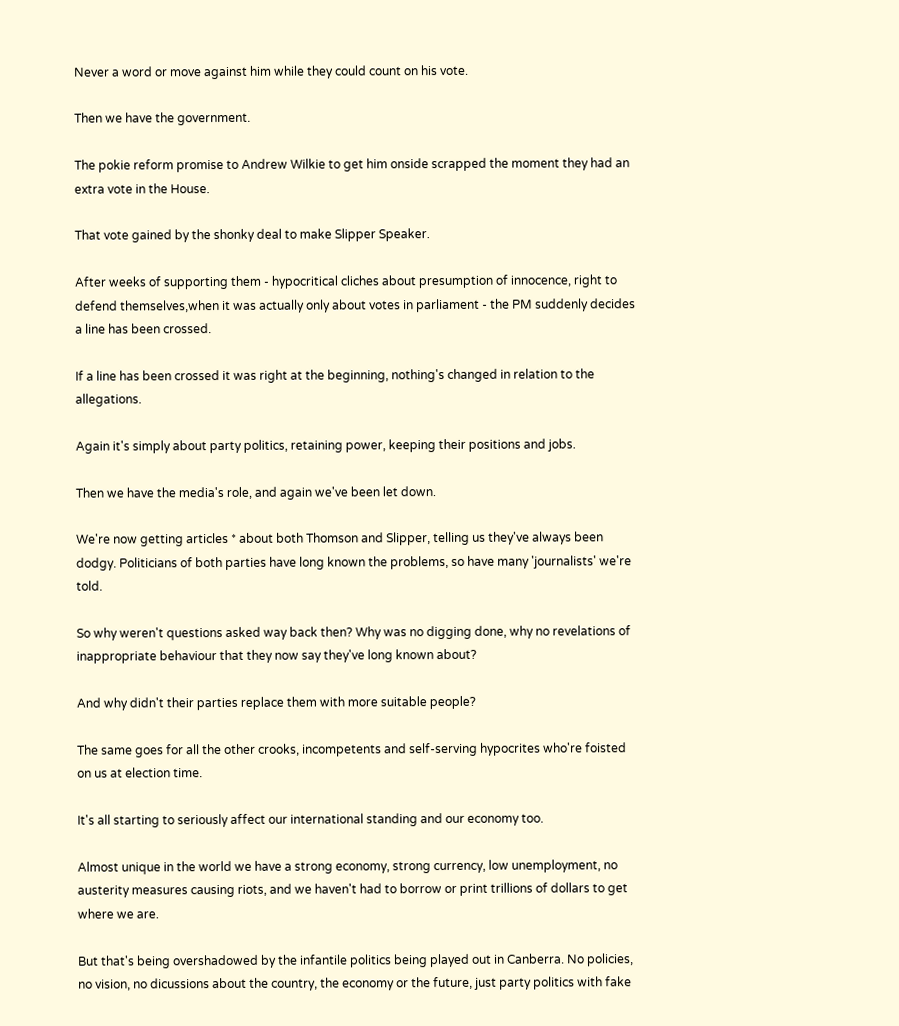Never a word or move against him while they could count on his vote.

Then we have the government.

The pokie reform promise to Andrew Wilkie to get him onside scrapped the moment they had an extra vote in the House.

That vote gained by the shonky deal to make Slipper Speaker.

After weeks of supporting them - hypocritical cliches about presumption of innocence, right to defend themselves,when it was actually only about votes in parliament - the PM suddenly decides a line has been crossed.

If a line has been crossed it was right at the beginning, nothing's changed in relation to the allegations.

Again it's simply about party politics, retaining power, keeping their positions and jobs.

Then we have the media's role, and again we've been let down.

We're now getting articles * about both Thomson and Slipper, telling us they've always been dodgy. Politicians of both parties have long known the problems, so have many 'journalists' we're told.

So why weren't questions asked way back then? Why was no digging done, why no revelations of inappropriate behaviour that they now say they've long known about?

And why didn't their parties replace them with more suitable people?

The same goes for all the other crooks, incompetents and self-serving hypocrites who're foisted on us at election time.

It's all starting to seriously affect our international standing and our economy too.

Almost unique in the world we have a strong economy, strong currency, low unemployment, no austerity measures causing riots, and we haven't had to borrow or print trillions of dollars to get where we are.

But that's being overshadowed by the infantile politics being played out in Canberra. No policies, no vision, no dicussions about the country, the economy or the future, just party politics with fake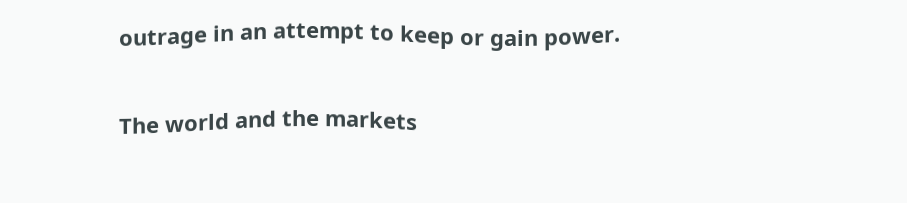outrage in an attempt to keep or gain power.

The world and the markets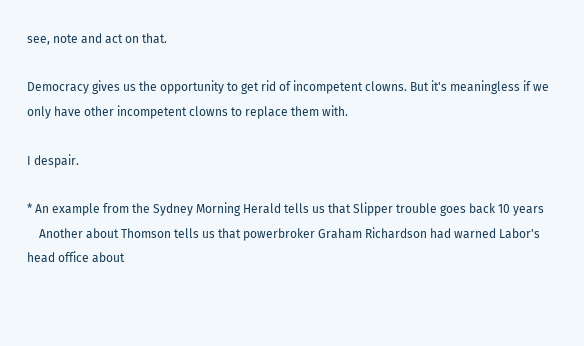see, note and act on that.

Democracy gives us the opportunity to get rid of incompetent clowns. But it's meaningless if we only have other incompetent clowns to replace them with.

I despair.

* An example from the Sydney Morning Herald tells us that Slipper trouble goes back 10 years
    Another about Thomson tells us that powerbroker Graham Richardson had warned Labor's head office about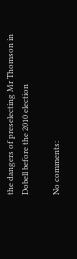the dangers of preselecting Mr Thomson in Dobell before the 2010 election

No comments: